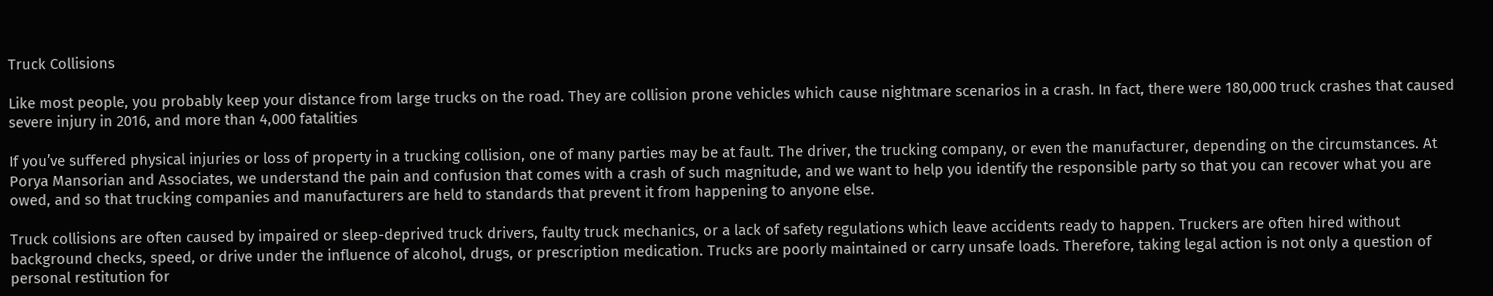Truck Collisions

Like most people, you probably keep your distance from large trucks on the road. They are collision prone vehicles which cause nightmare scenarios in a crash. In fact, there were 180,000 truck crashes that caused severe injury in 2016, and more than 4,000 fatalities

If you’ve suffered physical injuries or loss of property in a trucking collision, one of many parties may be at fault. The driver, the trucking company, or even the manufacturer, depending on the circumstances. At Porya Mansorian and Associates, we understand the pain and confusion that comes with a crash of such magnitude, and we want to help you identify the responsible party so that you can recover what you are owed, and so that trucking companies and manufacturers are held to standards that prevent it from happening to anyone else.

Truck collisions are often caused by impaired or sleep-deprived truck drivers, faulty truck mechanics, or a lack of safety regulations which leave accidents ready to happen. Truckers are often hired without background checks, speed, or drive under the influence of alcohol, drugs, or prescription medication. Trucks are poorly maintained or carry unsafe loads. Therefore, taking legal action is not only a question of personal restitution for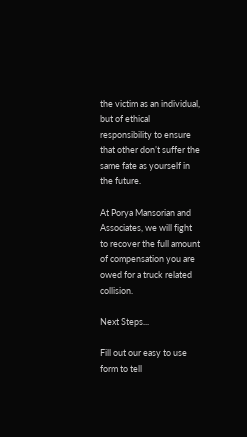the victim as an individual, but of ethical responsibility to ensure that other don’t suffer the same fate as yourself in the future.

At Porya Mansorian and Associates, we will fight to recover the full amount of compensation you are owed for a truck related collision.

Next Steps...

Fill out our easy to use form to tell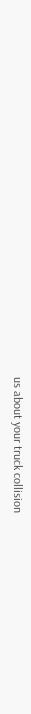us about your truck collision